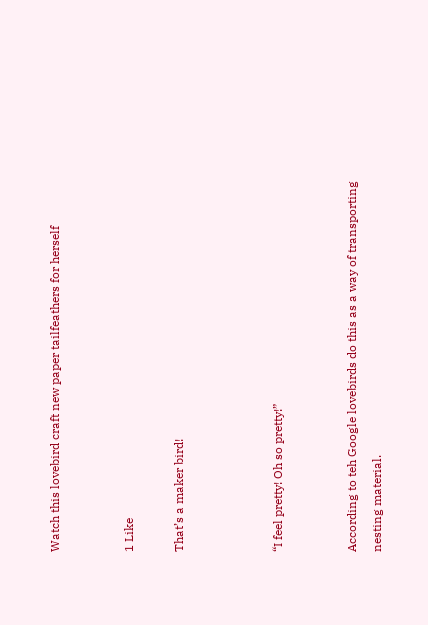Watch this lovebird craft new paper tailfeathers for herself


1 Like

That’s a maker bird!



“I feel pretty! Oh so pretty!”


According to teh Google lovebirds do this as a way of transporting nesting material.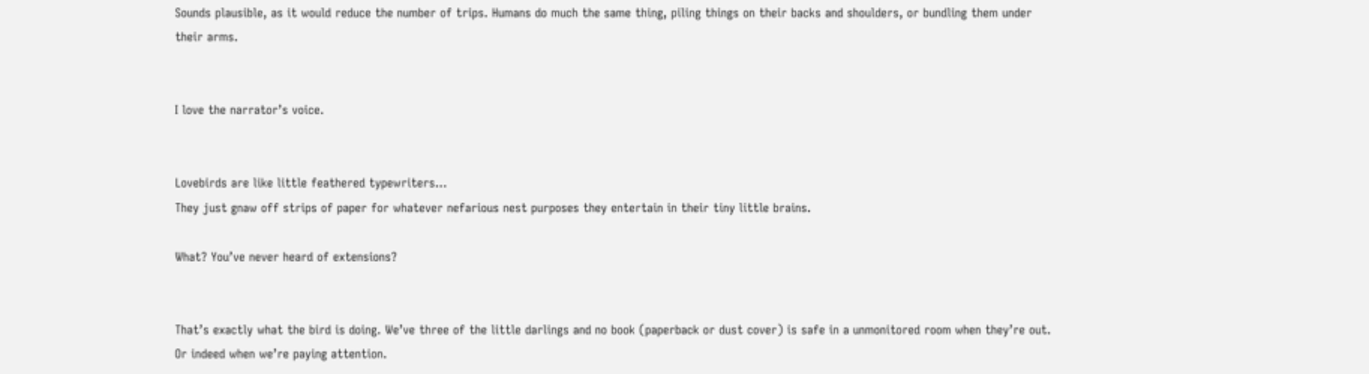Sounds plausible, as it would reduce the number of trips. Humans do much the same thing, piling things on their backs and shoulders, or bundling them under their arms.


I love the narrator’s voice.


Lovebirds are like little feathered typewriters…
They just gnaw off strips of paper for whatever nefarious nest purposes they entertain in their tiny little brains.

What? You’ve never heard of extensions?


That’s exactly what the bird is doing. We’ve three of the little darlings and no book (paperback or dust cover) is safe in a unmonitored room when they’re out. Or indeed when we’re paying attention.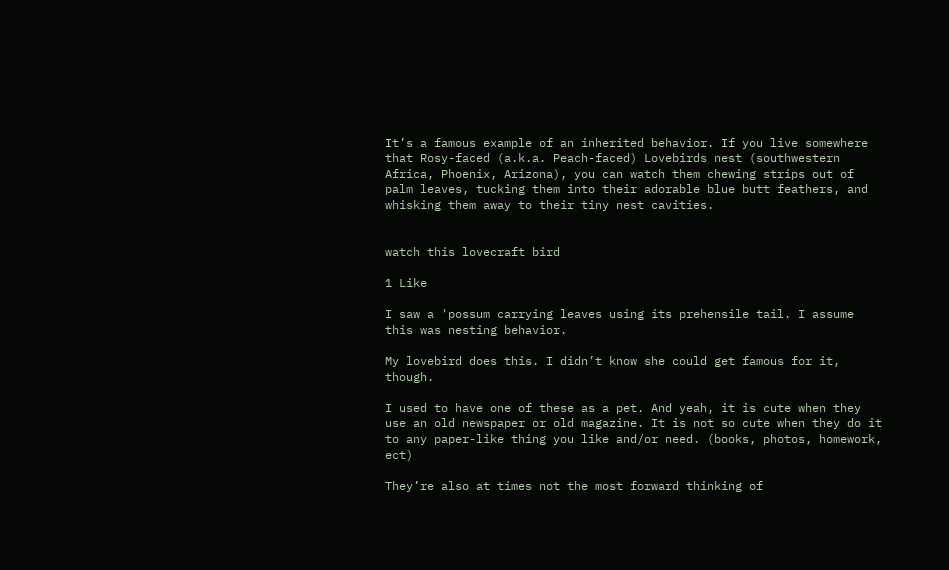It’s a famous example of an inherited behavior. If you live somewhere that Rosy-faced (a.k.a. Peach-faced) Lovebirds nest (southwestern Africa, Phoenix, Arizona), you can watch them chewing strips out of palm leaves, tucking them into their adorable blue butt feathers, and whisking them away to their tiny nest cavities.


watch this lovecraft bird

1 Like

I saw a 'possum carrying leaves using its prehensile tail. I assume this was nesting behavior.

My lovebird does this. I didn’t know she could get famous for it, though.

I used to have one of these as a pet. And yeah, it is cute when they use an old newspaper or old magazine. It is not so cute when they do it to any paper-like thing you like and/or need. (books, photos, homework, ect)

They’re also at times not the most forward thinking of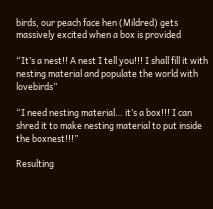birds, our peach face hen (Mildred) gets massively excited when a box is provided

“It’s a nest!! A nest I tell you!!! I shall fill it with nesting material and populate the world with lovebirds”

“I need nesting material… it’s a box!!! I can shred it to make nesting material to put inside the boxnest!!!”

Resulting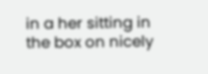in a her sitting in the box on nicely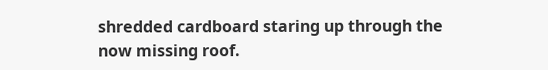shredded cardboard staring up through the now missing roof.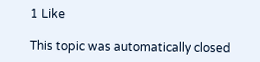1 Like

This topic was automatically closed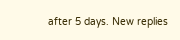after 5 days. New replies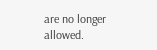are no longer allowed.